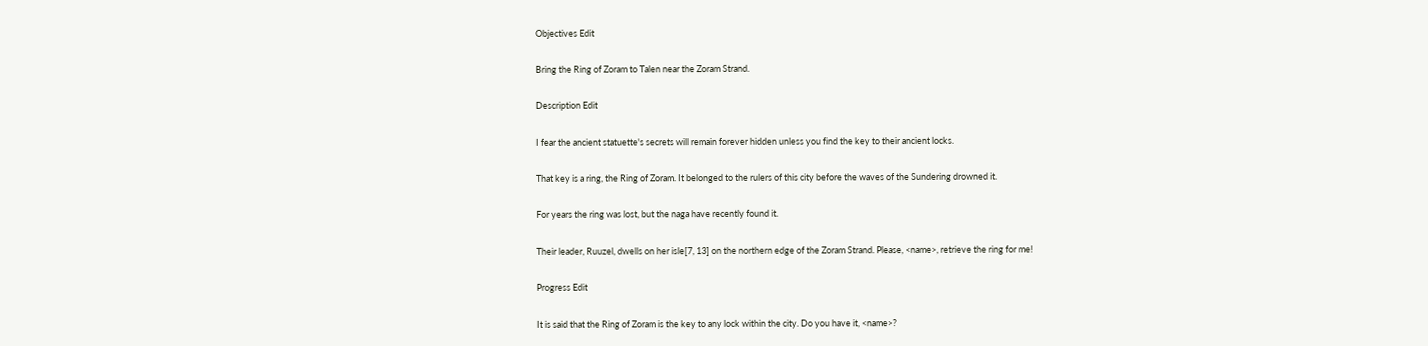Objectives Edit

Bring the Ring of Zoram to Talen near the Zoram Strand.

Description Edit

I fear the ancient statuette's secrets will remain forever hidden unless you find the key to their ancient locks.

That key is a ring, the Ring of Zoram. It belonged to the rulers of this city before the waves of the Sundering drowned it.

For years the ring was lost, but the naga have recently found it.

Their leader, Ruuzel, dwells on her isle[7, 13] on the northern edge of the Zoram Strand. Please, <name>, retrieve the ring for me!

Progress Edit

It is said that the Ring of Zoram is the key to any lock within the city. Do you have it, <name>?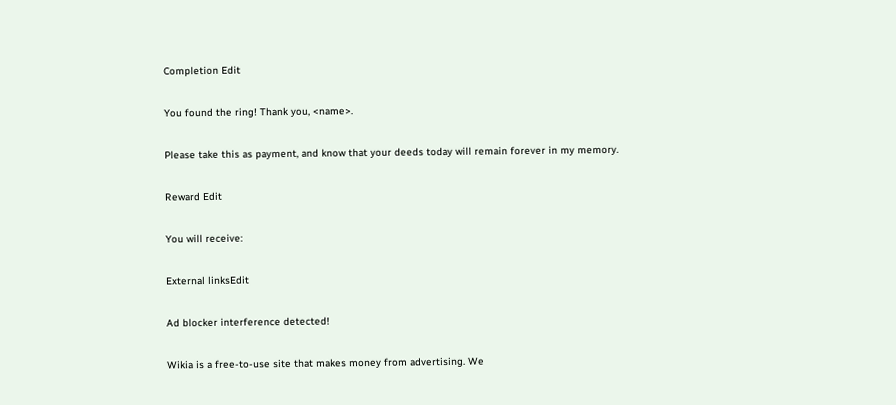Completion Edit

You found the ring! Thank you, <name>.

Please take this as payment, and know that your deeds today will remain forever in my memory.

Reward Edit

You will receive:

External linksEdit

Ad blocker interference detected!

Wikia is a free-to-use site that makes money from advertising. We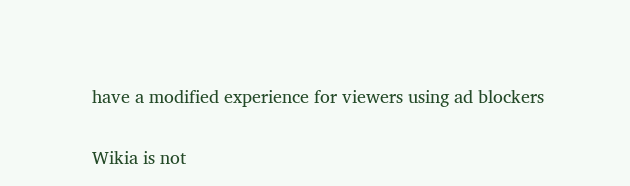have a modified experience for viewers using ad blockers

Wikia is not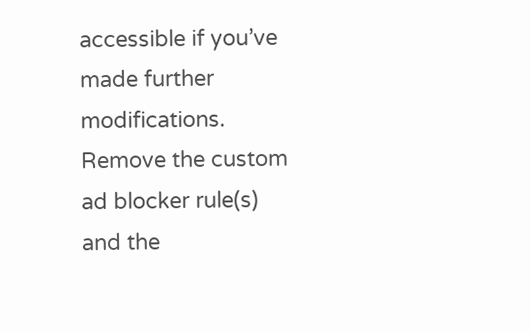accessible if you’ve made further modifications. Remove the custom ad blocker rule(s) and the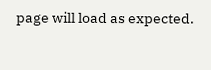page will load as expected.